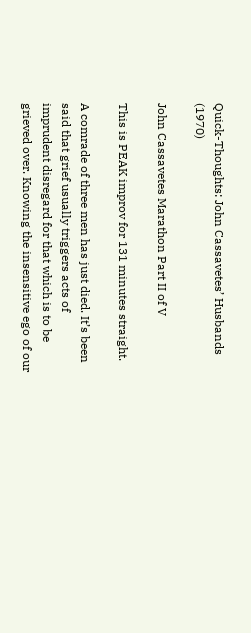Quick-Thoughts: John Cassavetes’ Husbands (1970)

John Cassavetes Marathon Part II of V

This is PEAK improv for 131 minutes straight.

A comrade of three men has just died. It’s been said that grief usually triggers acts of imprudent disregard for that which is to be grieved over. Knowing the insensitive ego of our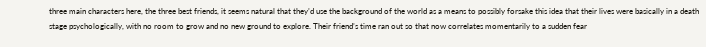three main characters here, the three best friends, it seems natural that they’d use the background of the world as a means to possibly forsake this idea that their lives were basically in a death stage psychologically, with no room to grow and no new ground to explore. Their friend’s time ran out so that now correlates momentarily to a sudden fear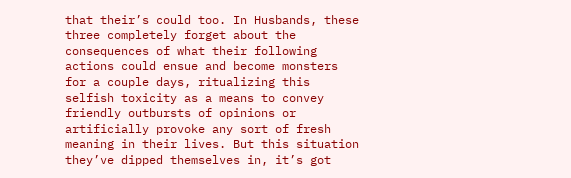that their’s could too. In Husbands, these three completely forget about the consequences of what their following actions could ensue and become monsters for a couple days, ritualizing this selfish toxicity as a means to convey friendly outbursts of opinions or artificially provoke any sort of fresh meaning in their lives. But this situation they’ve dipped themselves in, it’s got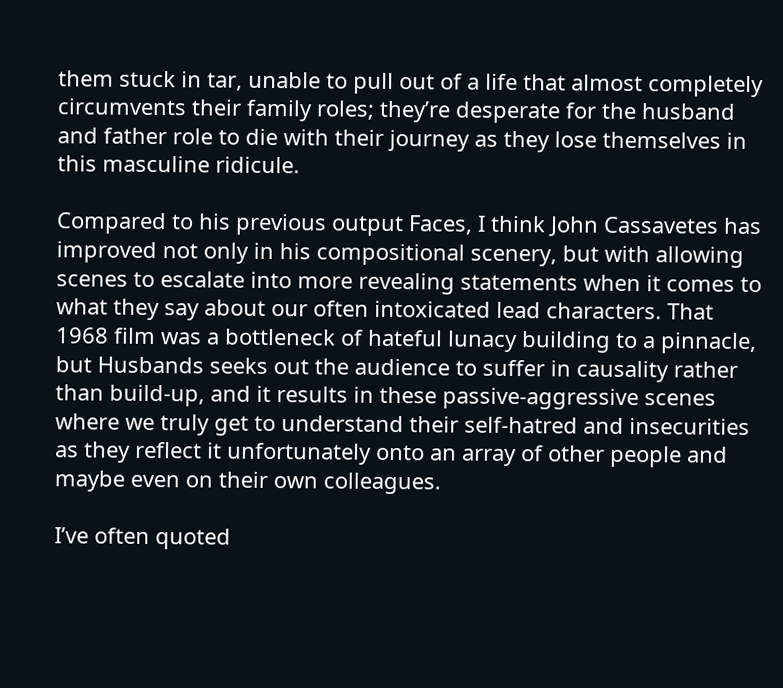them stuck in tar, unable to pull out of a life that almost completely circumvents their family roles; they’re desperate for the husband and father role to die with their journey as they lose themselves in this masculine ridicule.

Compared to his previous output Faces, I think John Cassavetes has improved not only in his compositional scenery, but with allowing scenes to escalate into more revealing statements when it comes to what they say about our often intoxicated lead characters. That 1968 film was a bottleneck of hateful lunacy building to a pinnacle, but Husbands seeks out the audience to suffer in causality rather than build-up, and it results in these passive-aggressive scenes where we truly get to understand their self-hatred and insecurities as they reflect it unfortunately onto an array of other people and maybe even on their own colleagues.

I’ve often quoted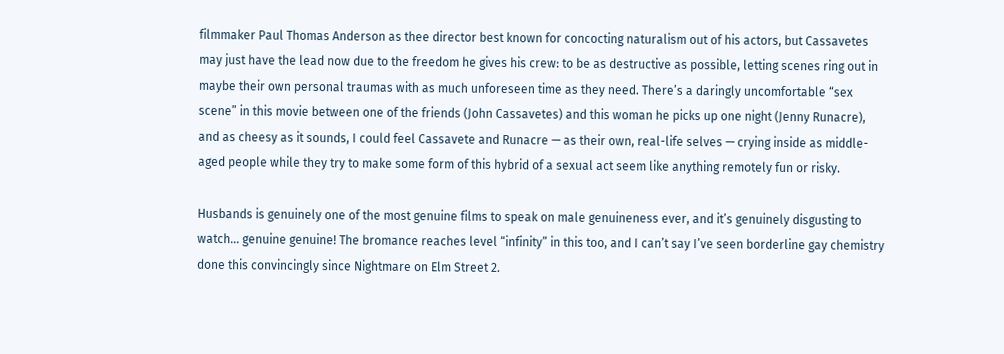filmmaker Paul Thomas Anderson as thee director best known for concocting naturalism out of his actors, but Cassavetes may just have the lead now due to the freedom he gives his crew: to be as destructive as possible, letting scenes ring out in maybe their own personal traumas with as much unforeseen time as they need. There’s a daringly uncomfortable “sex scene” in this movie between one of the friends (John Cassavetes) and this woman he picks up one night (Jenny Runacre), and as cheesy as it sounds, I could feel Cassavete and Runacre — as their own, real-life selves — crying inside as middle-aged people while they try to make some form of this hybrid of a sexual act seem like anything remotely fun or risky.

Husbands is genuinely one of the most genuine films to speak on male genuineness ever, and it’s genuinely disgusting to watch… genuine genuine! The bromance reaches level “infinity” in this too, and I can’t say I’ve seen borderline gay chemistry done this convincingly since Nightmare on Elm Street 2.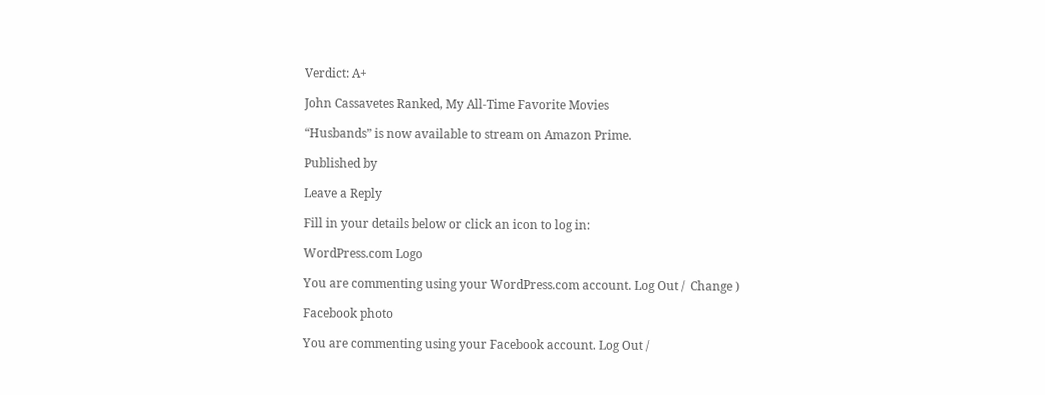Verdict: A+

John Cassavetes Ranked, My All-Time Favorite Movies

“Husbands” is now available to stream on Amazon Prime.

Published by

Leave a Reply

Fill in your details below or click an icon to log in:

WordPress.com Logo

You are commenting using your WordPress.com account. Log Out /  Change )

Facebook photo

You are commenting using your Facebook account. Log Out /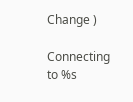Change )

Connecting to %s